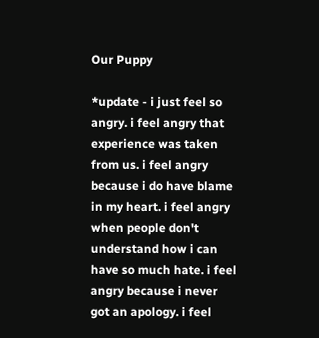Our Puppy

*update - i just feel so angry. i feel angry that experience was taken from us. i feel angry because i do have blame in my heart. i feel angry when people don't understand how i can have so much hate. i feel angry because i never got an apology. i feel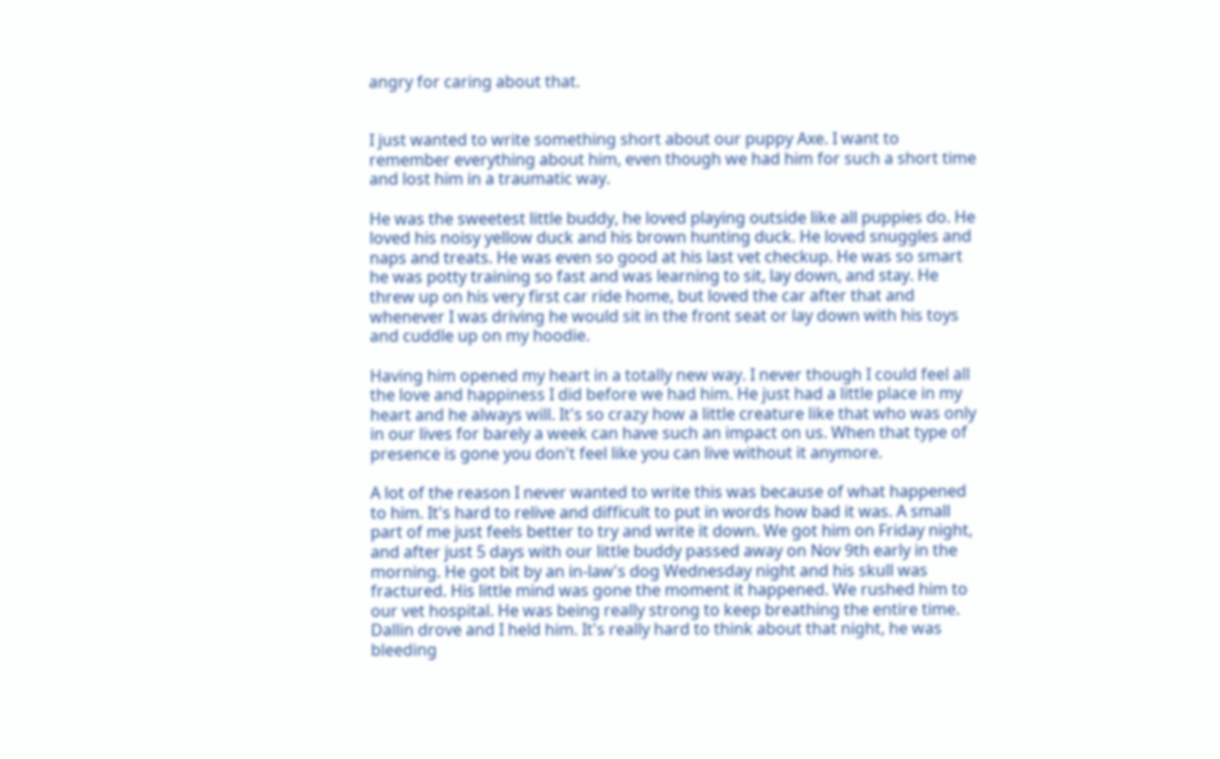angry for caring about that.


I just wanted to write something short about our puppy Axe. I want to remember everything about him, even though we had him for such a short time and lost him in a traumatic way.

He was the sweetest little buddy, he loved playing outside like all puppies do. He loved his noisy yellow duck and his brown hunting duck. He loved snuggles and naps and treats. He was even so good at his last vet checkup. He was so smart he was potty training so fast and was learning to sit, lay down, and stay. He threw up on his very first car ride home, but loved the car after that and whenever I was driving he would sit in the front seat or lay down with his toys and cuddle up on my hoodie.

Having him opened my heart in a totally new way. I never though I could feel all the love and happiness I did before we had him. He just had a little place in my heart and he always will. It's so crazy how a little creature like that who was only in our lives for barely a week can have such an impact on us. When that type of presence is gone you don't feel like you can live without it anymore.

A lot of the reason I never wanted to write this was because of what happened to him. It's hard to relive and difficult to put in words how bad it was. A small part of me just feels better to try and write it down. We got him on Friday night, and after just 5 days with our little buddy passed away on Nov 9th early in the morning. He got bit by an in-law's dog Wednesday night and his skull was fractured. His little mind was gone the moment it happened. We rushed him to our vet hospital. He was being really strong to keep breathing the entire time. Dallin drove and I held him. It's really hard to think about that night, he was bleeding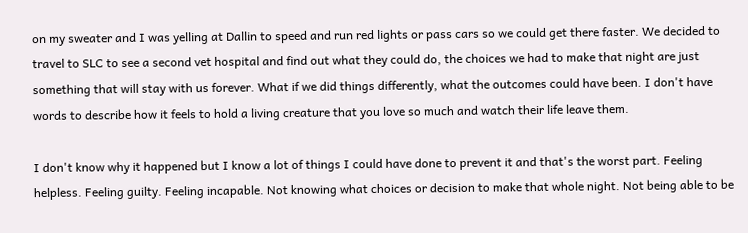on my sweater and I was yelling at Dallin to speed and run red lights or pass cars so we could get there faster. We decided to travel to SLC to see a second vet hospital and find out what they could do, the choices we had to make that night are just something that will stay with us forever. What if we did things differently, what the outcomes could have been. I don't have words to describe how it feels to hold a living creature that you love so much and watch their life leave them.

I don't know why it happened but I know a lot of things I could have done to prevent it and that's the worst part. Feeling helpless. Feeling guilty. Feeling incapable. Not knowing what choices or decision to make that whole night. Not being able to be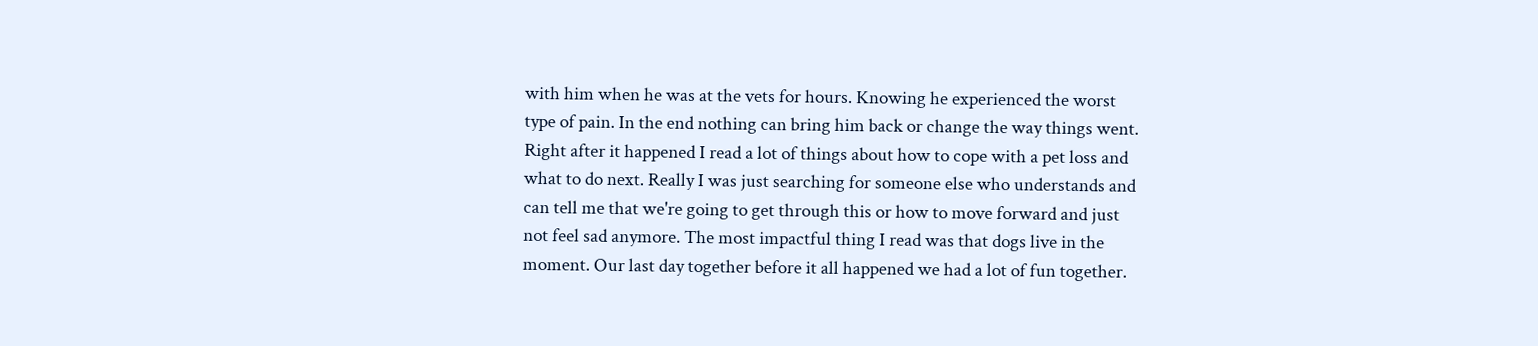with him when he was at the vets for hours. Knowing he experienced the worst type of pain. In the end nothing can bring him back or change the way things went. Right after it happened I read a lot of things about how to cope with a pet loss and what to do next. Really I was just searching for someone else who understands and can tell me that we're going to get through this or how to move forward and just not feel sad anymore. The most impactful thing I read was that dogs live in the moment. Our last day together before it all happened we had a lot of fun together.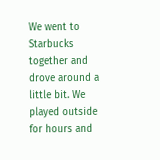We went to Starbucks together and drove around a little bit. We played outside for hours and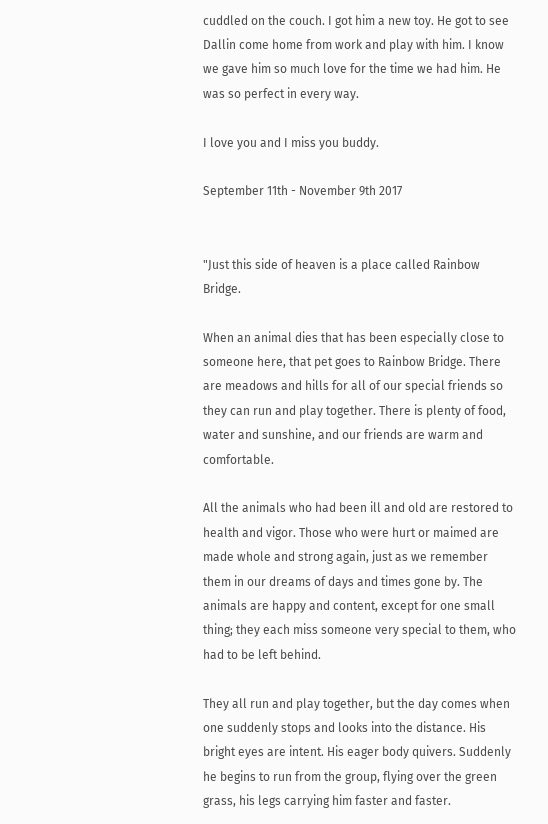cuddled on the couch. I got him a new toy. He got to see Dallin come home from work and play with him. I know we gave him so much love for the time we had him. He was so perfect in every way.

I love you and I miss you buddy.

September 11th - November 9th 2017


"Just this side of heaven is a place called Rainbow Bridge.

When an animal dies that has been especially close to someone here, that pet goes to Rainbow Bridge. There are meadows and hills for all of our special friends so they can run and play together. There is plenty of food, water and sunshine, and our friends are warm and comfortable.

All the animals who had been ill and old are restored to health and vigor. Those who were hurt or maimed are made whole and strong again, just as we remember them in our dreams of days and times gone by. The animals are happy and content, except for one small thing; they each miss someone very special to them, who had to be left behind.

They all run and play together, but the day comes when one suddenly stops and looks into the distance. His bright eyes are intent. His eager body quivers. Suddenly he begins to run from the group, flying over the green grass, his legs carrying him faster and faster.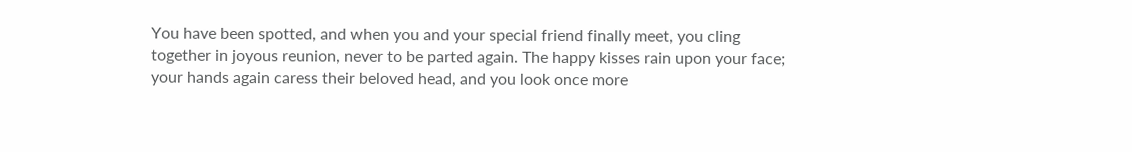You have been spotted, and when you and your special friend finally meet, you cling together in joyous reunion, never to be parted again. The happy kisses rain upon your face; your hands again caress their beloved head, and you look once more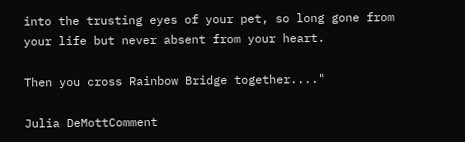into the trusting eyes of your pet, so long gone from your life but never absent from your heart.

Then you cross Rainbow Bridge together...."

Julia DeMottComment